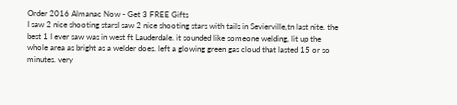Order 2016 Almanac Now - Get 3 FREE Gifts
I saw 2 nice shooting starsI saw 2 nice shooting stars with tails in Sevierville,tn last nite. the best 1 I ever saw was in west ft Lauderdale. it sounded like someone welding, lit up the whole area as bright as a welder does. left a glowing green gas cloud that lasted 15 or so minutes. very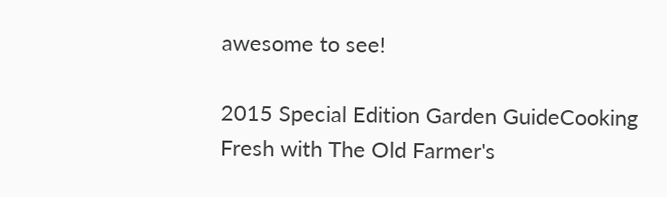awesome to see!

2015 Special Edition Garden GuideCooking Fresh with The Old Farmer's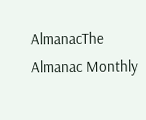AlmanacThe Almanac Monthly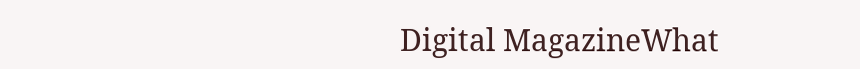Digital MagazineWhat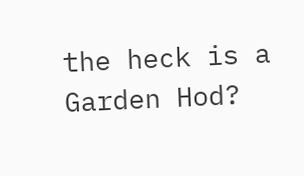the heck is a Garden Hod?